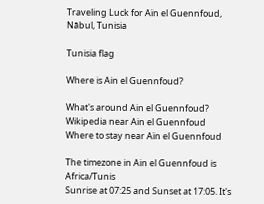Traveling Luck for Aïn el Guennfoud, Nābul, Tunisia

Tunisia flag

Where is Ain el Guennfoud?

What's around Ain el Guennfoud?
Wikipedia near Ain el Guennfoud
Where to stay near Aïn el Guennfoud

The timezone in Ain el Guennfoud is Africa/Tunis
Sunrise at 07:25 and Sunset at 17:05. It's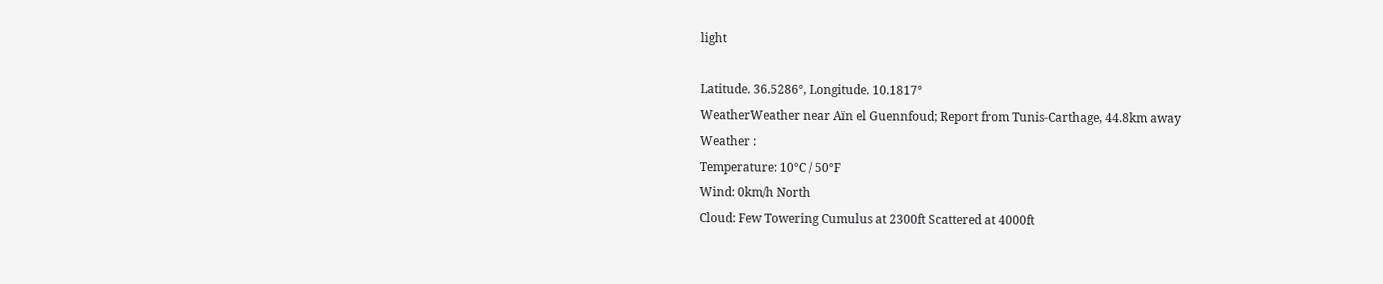light

Latitude. 36.5286°, Longitude. 10.1817°
WeatherWeather near Aïn el Guennfoud; Report from Tunis-Carthage, 44.8km away
Weather :
Temperature: 10°C / 50°F
Wind: 0km/h North
Cloud: Few Towering Cumulus at 2300ft Scattered at 4000ft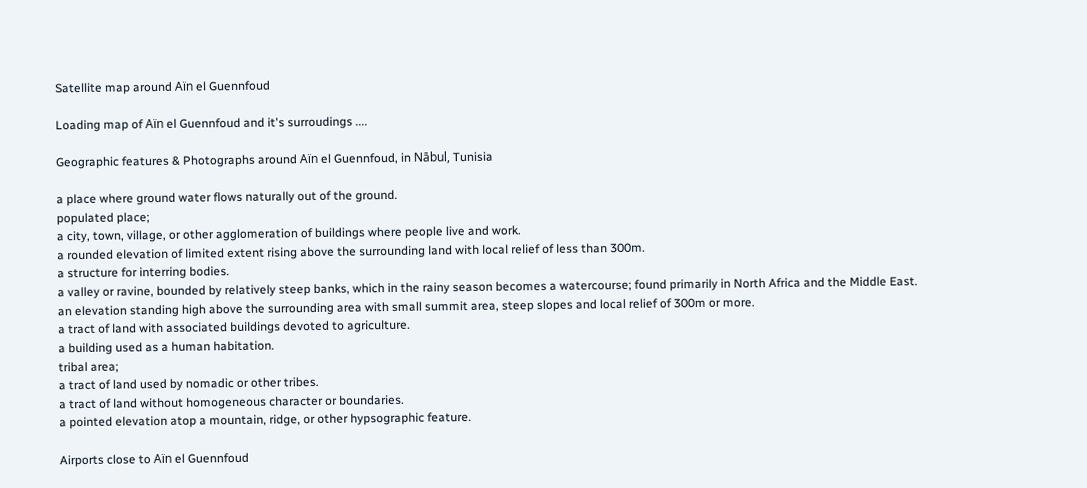Satellite map around Aïn el Guennfoud

Loading map of Aïn el Guennfoud and it's surroudings ....

Geographic features & Photographs around Aïn el Guennfoud, in Nābul, Tunisia

a place where ground water flows naturally out of the ground.
populated place;
a city, town, village, or other agglomeration of buildings where people live and work.
a rounded elevation of limited extent rising above the surrounding land with local relief of less than 300m.
a structure for interring bodies.
a valley or ravine, bounded by relatively steep banks, which in the rainy season becomes a watercourse; found primarily in North Africa and the Middle East.
an elevation standing high above the surrounding area with small summit area, steep slopes and local relief of 300m or more.
a tract of land with associated buildings devoted to agriculture.
a building used as a human habitation.
tribal area;
a tract of land used by nomadic or other tribes.
a tract of land without homogeneous character or boundaries.
a pointed elevation atop a mountain, ridge, or other hypsographic feature.

Airports close to Aïn el Guennfoud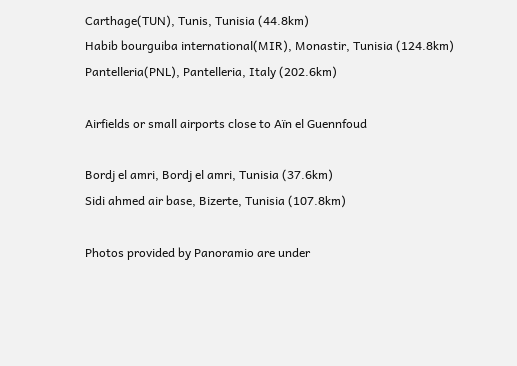Carthage(TUN), Tunis, Tunisia (44.8km)
Habib bourguiba international(MIR), Monastir, Tunisia (124.8km)
Pantelleria(PNL), Pantelleria, Italy (202.6km)

Airfields or small airports close to Aïn el Guennfoud

Bordj el amri, Bordj el amri, Tunisia (37.6km)
Sidi ahmed air base, Bizerte, Tunisia (107.8km)

Photos provided by Panoramio are under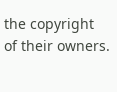the copyright of their owners.